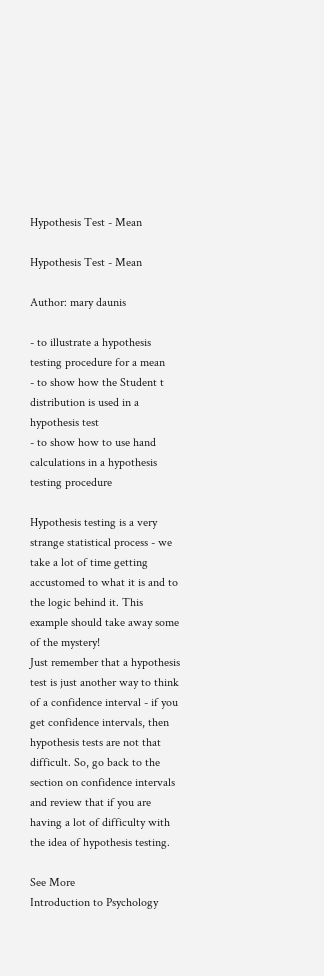Hypothesis Test - Mean

Hypothesis Test - Mean

Author: mary daunis

- to illustrate a hypothesis testing procedure for a mean
- to show how the Student t distribution is used in a hypothesis test
- to show how to use hand calculations in a hypothesis testing procedure

Hypothesis testing is a very strange statistical process - we take a lot of time getting accustomed to what it is and to the logic behind it. This example should take away some of the mystery!
Just remember that a hypothesis test is just another way to think of a confidence interval - if you get confidence intervals, then hypothesis tests are not that difficult. So, go back to the section on confidence intervals and review that if you are having a lot of difficulty with the idea of hypothesis testing.

See More
Introduction to Psychology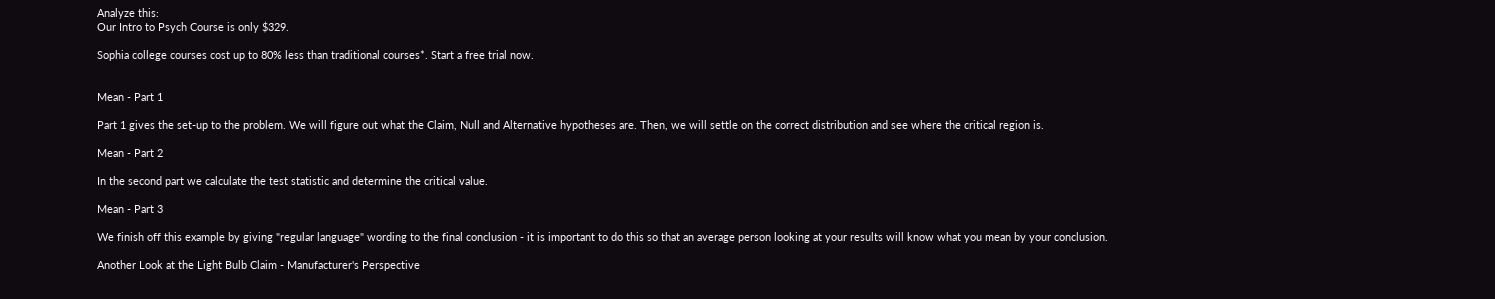Analyze this:
Our Intro to Psych Course is only $329.

Sophia college courses cost up to 80% less than traditional courses*. Start a free trial now.


Mean - Part 1

Part 1 gives the set-up to the problem. We will figure out what the Claim, Null and Alternative hypotheses are. Then, we will settle on the correct distribution and see where the critical region is.

Mean - Part 2

In the second part we calculate the test statistic and determine the critical value.

Mean - Part 3

We finish off this example by giving "regular language" wording to the final conclusion - it is important to do this so that an average person looking at your results will know what you mean by your conclusion.

Another Look at the Light Bulb Claim - Manufacturer's Perspective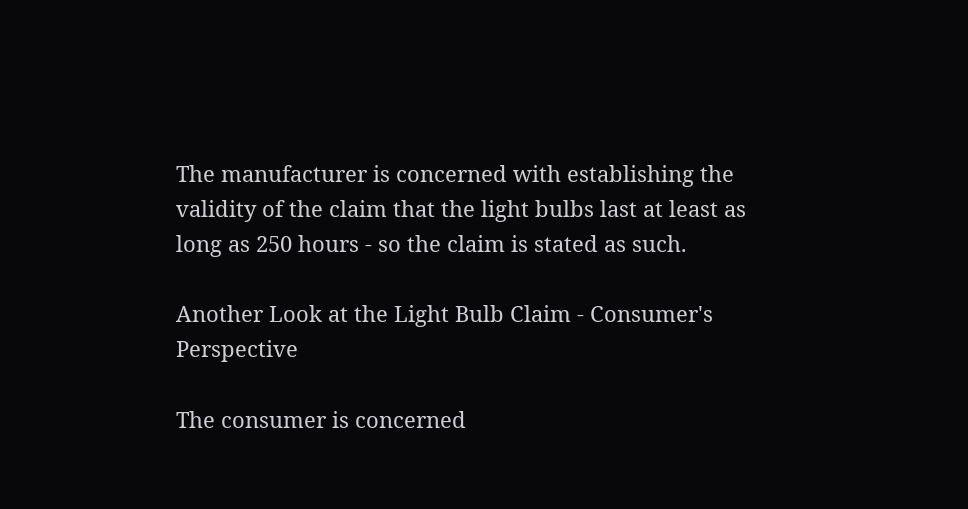The manufacturer is concerned with establishing the validity of the claim that the light bulbs last at least as long as 250 hours - so the claim is stated as such.

Another Look at the Light Bulb Claim - Consumer's Perspective

The consumer is concerned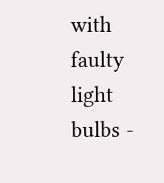with faulty light bulbs -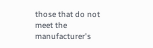those that do not meet the manufacturer's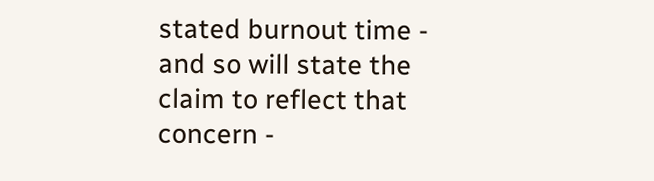stated burnout time - and so will state the claim to reflect that concern -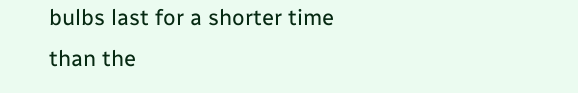bulbs last for a shorter time than the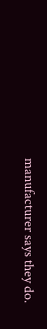manufacturer says they do.